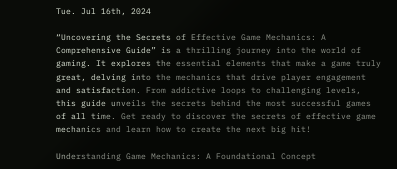Tue. Jul 16th, 2024

“Uncovering the Secrets of Effective Game Mechanics: A Comprehensive Guide” is a thrilling journey into the world of gaming. It explores the essential elements that make a game truly great, delving into the mechanics that drive player engagement and satisfaction. From addictive loops to challenging levels, this guide unveils the secrets behind the most successful games of all time. Get ready to discover the secrets of effective game mechanics and learn how to create the next big hit!

Understanding Game Mechanics: A Foundational Concept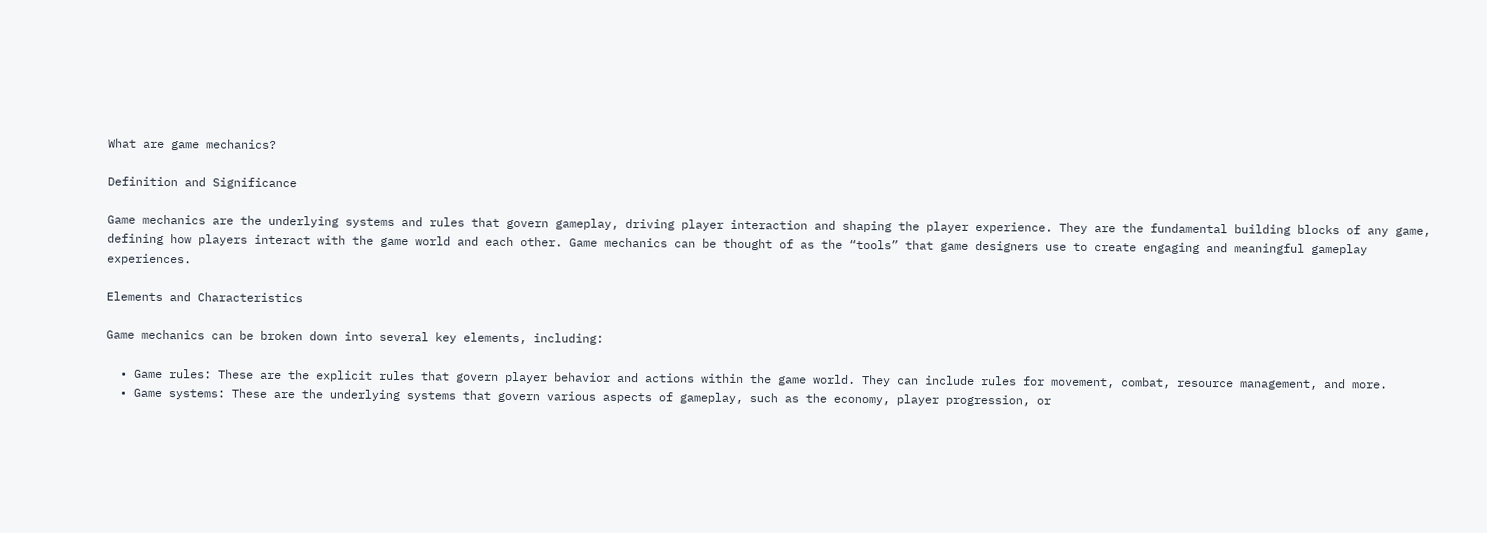What are game mechanics?

Definition and Significance

Game mechanics are the underlying systems and rules that govern gameplay, driving player interaction and shaping the player experience. They are the fundamental building blocks of any game, defining how players interact with the game world and each other. Game mechanics can be thought of as the “tools” that game designers use to create engaging and meaningful gameplay experiences.

Elements and Characteristics

Game mechanics can be broken down into several key elements, including:

  • Game rules: These are the explicit rules that govern player behavior and actions within the game world. They can include rules for movement, combat, resource management, and more.
  • Game systems: These are the underlying systems that govern various aspects of gameplay, such as the economy, player progression, or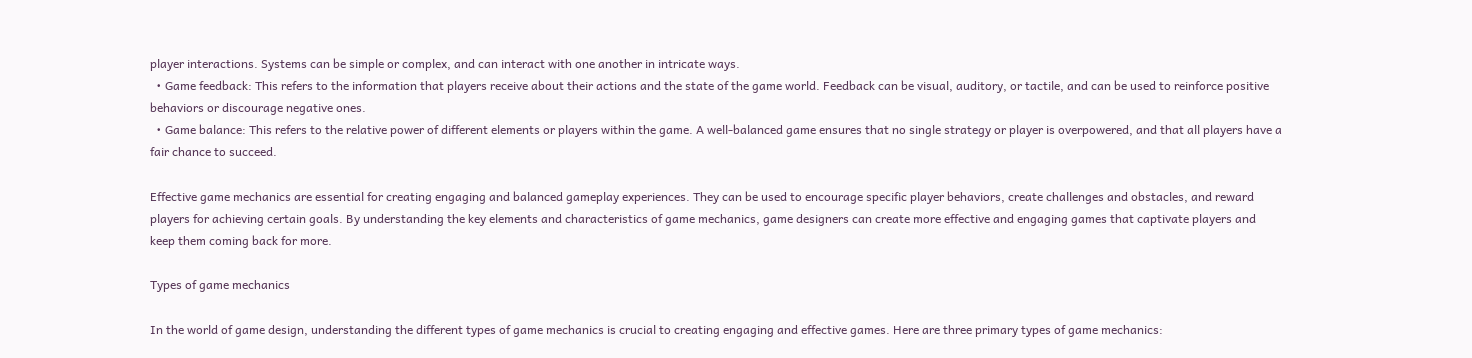player interactions. Systems can be simple or complex, and can interact with one another in intricate ways.
  • Game feedback: This refers to the information that players receive about their actions and the state of the game world. Feedback can be visual, auditory, or tactile, and can be used to reinforce positive behaviors or discourage negative ones.
  • Game balance: This refers to the relative power of different elements or players within the game. A well-balanced game ensures that no single strategy or player is overpowered, and that all players have a fair chance to succeed.

Effective game mechanics are essential for creating engaging and balanced gameplay experiences. They can be used to encourage specific player behaviors, create challenges and obstacles, and reward players for achieving certain goals. By understanding the key elements and characteristics of game mechanics, game designers can create more effective and engaging games that captivate players and keep them coming back for more.

Types of game mechanics

In the world of game design, understanding the different types of game mechanics is crucial to creating engaging and effective games. Here are three primary types of game mechanics: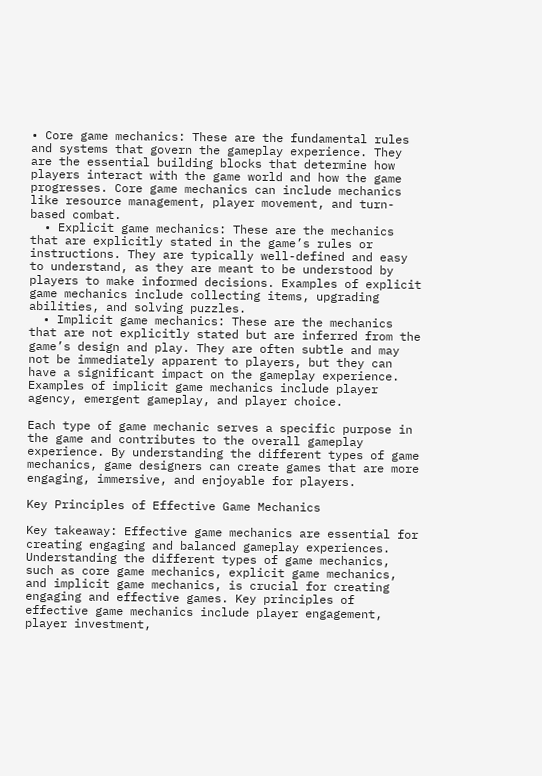• Core game mechanics: These are the fundamental rules and systems that govern the gameplay experience. They are the essential building blocks that determine how players interact with the game world and how the game progresses. Core game mechanics can include mechanics like resource management, player movement, and turn-based combat.
  • Explicit game mechanics: These are the mechanics that are explicitly stated in the game’s rules or instructions. They are typically well-defined and easy to understand, as they are meant to be understood by players to make informed decisions. Examples of explicit game mechanics include collecting items, upgrading abilities, and solving puzzles.
  • Implicit game mechanics: These are the mechanics that are not explicitly stated but are inferred from the game’s design and play. They are often subtle and may not be immediately apparent to players, but they can have a significant impact on the gameplay experience. Examples of implicit game mechanics include player agency, emergent gameplay, and player choice.

Each type of game mechanic serves a specific purpose in the game and contributes to the overall gameplay experience. By understanding the different types of game mechanics, game designers can create games that are more engaging, immersive, and enjoyable for players.

Key Principles of Effective Game Mechanics

Key takeaway: Effective game mechanics are essential for creating engaging and balanced gameplay experiences. Understanding the different types of game mechanics, such as core game mechanics, explicit game mechanics, and implicit game mechanics, is crucial for creating engaging and effective games. Key principles of effective game mechanics include player engagement, player investment,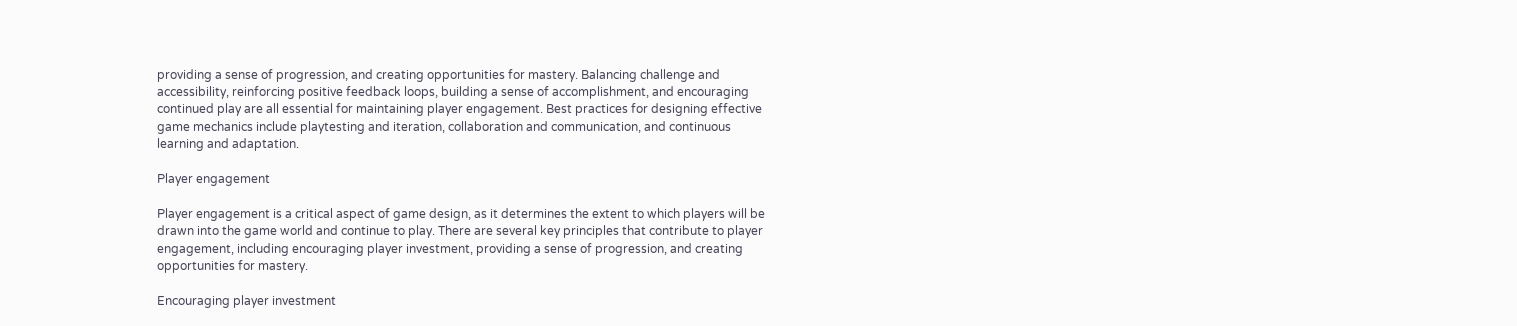providing a sense of progression, and creating opportunities for mastery. Balancing challenge and accessibility, reinforcing positive feedback loops, building a sense of accomplishment, and encouraging continued play are all essential for maintaining player engagement. Best practices for designing effective game mechanics include playtesting and iteration, collaboration and communication, and continuous learning and adaptation.

Player engagement

Player engagement is a critical aspect of game design, as it determines the extent to which players will be drawn into the game world and continue to play. There are several key principles that contribute to player engagement, including encouraging player investment, providing a sense of progression, and creating opportunities for mastery.

Encouraging player investment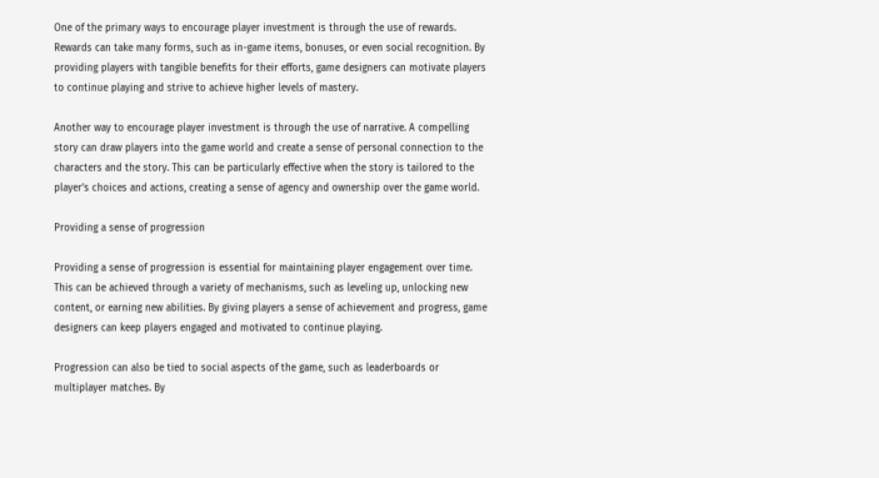One of the primary ways to encourage player investment is through the use of rewards. Rewards can take many forms, such as in-game items, bonuses, or even social recognition. By providing players with tangible benefits for their efforts, game designers can motivate players to continue playing and strive to achieve higher levels of mastery.

Another way to encourage player investment is through the use of narrative. A compelling story can draw players into the game world and create a sense of personal connection to the characters and the story. This can be particularly effective when the story is tailored to the player’s choices and actions, creating a sense of agency and ownership over the game world.

Providing a sense of progression

Providing a sense of progression is essential for maintaining player engagement over time. This can be achieved through a variety of mechanisms, such as leveling up, unlocking new content, or earning new abilities. By giving players a sense of achievement and progress, game designers can keep players engaged and motivated to continue playing.

Progression can also be tied to social aspects of the game, such as leaderboards or multiplayer matches. By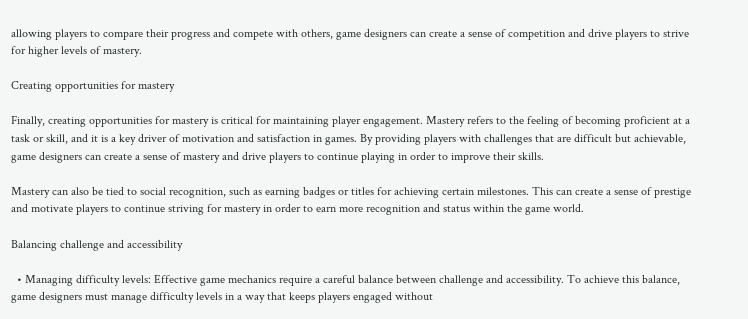allowing players to compare their progress and compete with others, game designers can create a sense of competition and drive players to strive for higher levels of mastery.

Creating opportunities for mastery

Finally, creating opportunities for mastery is critical for maintaining player engagement. Mastery refers to the feeling of becoming proficient at a task or skill, and it is a key driver of motivation and satisfaction in games. By providing players with challenges that are difficult but achievable, game designers can create a sense of mastery and drive players to continue playing in order to improve their skills.

Mastery can also be tied to social recognition, such as earning badges or titles for achieving certain milestones. This can create a sense of prestige and motivate players to continue striving for mastery in order to earn more recognition and status within the game world.

Balancing challenge and accessibility

  • Managing difficulty levels: Effective game mechanics require a careful balance between challenge and accessibility. To achieve this balance, game designers must manage difficulty levels in a way that keeps players engaged without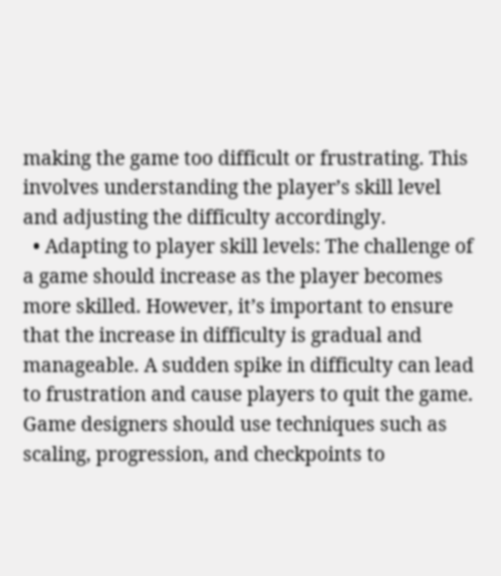making the game too difficult or frustrating. This involves understanding the player’s skill level and adjusting the difficulty accordingly.
  • Adapting to player skill levels: The challenge of a game should increase as the player becomes more skilled. However, it’s important to ensure that the increase in difficulty is gradual and manageable. A sudden spike in difficulty can lead to frustration and cause players to quit the game. Game designers should use techniques such as scaling, progression, and checkpoints to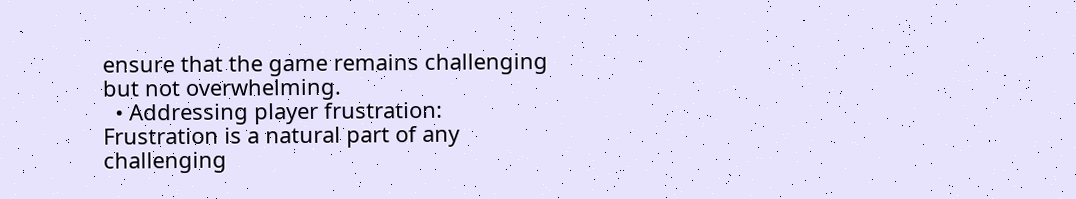ensure that the game remains challenging but not overwhelming.
  • Addressing player frustration: Frustration is a natural part of any challenging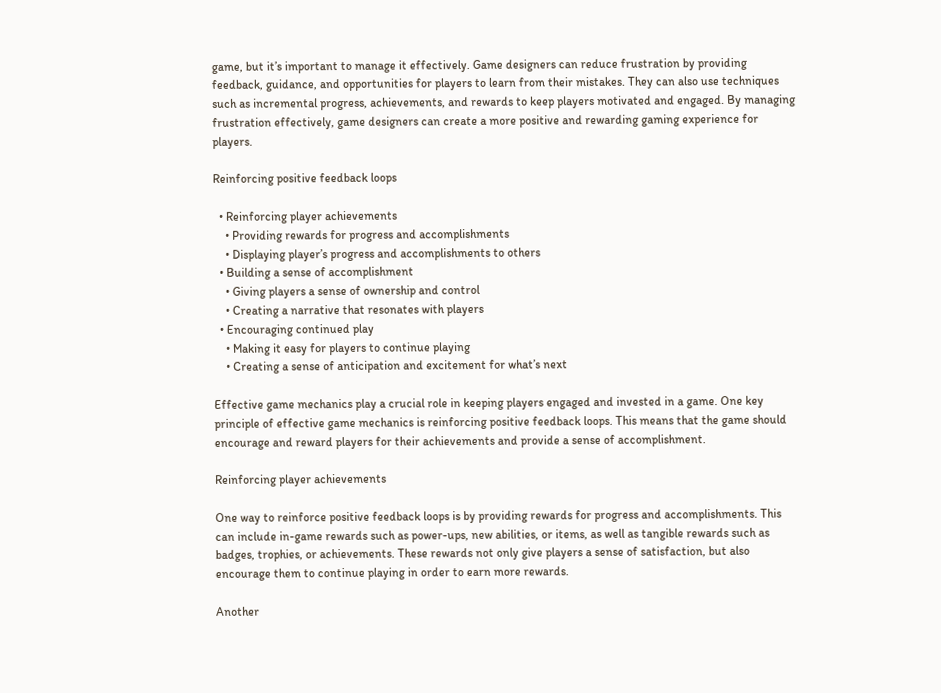game, but it’s important to manage it effectively. Game designers can reduce frustration by providing feedback, guidance, and opportunities for players to learn from their mistakes. They can also use techniques such as incremental progress, achievements, and rewards to keep players motivated and engaged. By managing frustration effectively, game designers can create a more positive and rewarding gaming experience for players.

Reinforcing positive feedback loops

  • Reinforcing player achievements
    • Providing rewards for progress and accomplishments
    • Displaying player’s progress and accomplishments to others
  • Building a sense of accomplishment
    • Giving players a sense of ownership and control
    • Creating a narrative that resonates with players
  • Encouraging continued play
    • Making it easy for players to continue playing
    • Creating a sense of anticipation and excitement for what’s next

Effective game mechanics play a crucial role in keeping players engaged and invested in a game. One key principle of effective game mechanics is reinforcing positive feedback loops. This means that the game should encourage and reward players for their achievements and provide a sense of accomplishment.

Reinforcing player achievements

One way to reinforce positive feedback loops is by providing rewards for progress and accomplishments. This can include in-game rewards such as power-ups, new abilities, or items, as well as tangible rewards such as badges, trophies, or achievements. These rewards not only give players a sense of satisfaction, but also encourage them to continue playing in order to earn more rewards.

Another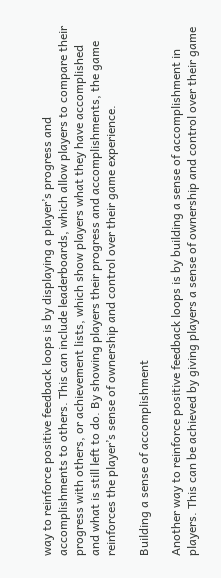way to reinforce positive feedback loops is by displaying a player’s progress and accomplishments to others. This can include leaderboards, which allow players to compare their progress with others, or achievement lists, which show players what they have accomplished and what is still left to do. By showing players their progress and accomplishments, the game reinforces the player’s sense of ownership and control over their game experience.

Building a sense of accomplishment

Another way to reinforce positive feedback loops is by building a sense of accomplishment in players. This can be achieved by giving players a sense of ownership and control over their game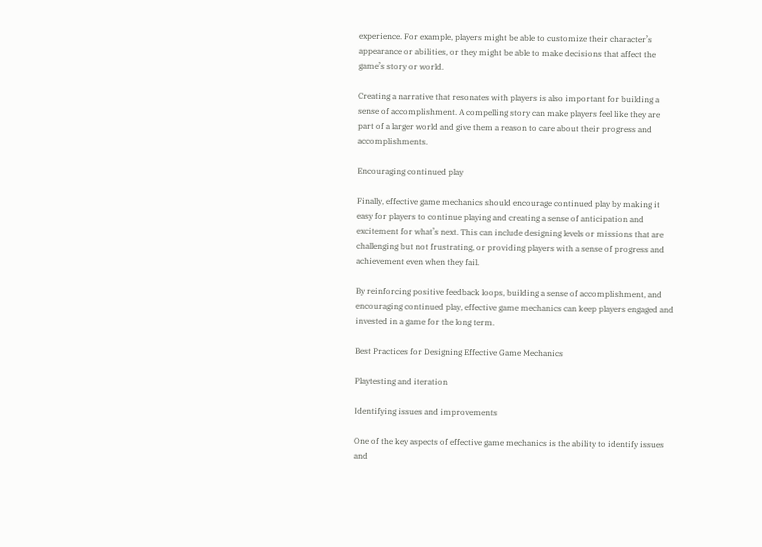experience. For example, players might be able to customize their character’s appearance or abilities, or they might be able to make decisions that affect the game’s story or world.

Creating a narrative that resonates with players is also important for building a sense of accomplishment. A compelling story can make players feel like they are part of a larger world and give them a reason to care about their progress and accomplishments.

Encouraging continued play

Finally, effective game mechanics should encourage continued play by making it easy for players to continue playing and creating a sense of anticipation and excitement for what’s next. This can include designing levels or missions that are challenging but not frustrating, or providing players with a sense of progress and achievement even when they fail.

By reinforcing positive feedback loops, building a sense of accomplishment, and encouraging continued play, effective game mechanics can keep players engaged and invested in a game for the long term.

Best Practices for Designing Effective Game Mechanics

Playtesting and iteration

Identifying issues and improvements

One of the key aspects of effective game mechanics is the ability to identify issues and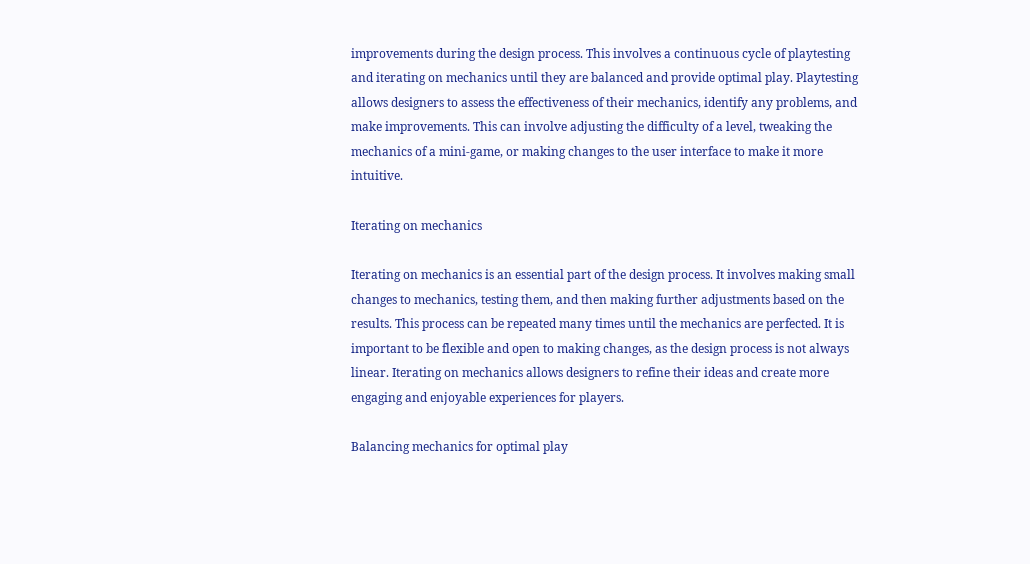improvements during the design process. This involves a continuous cycle of playtesting and iterating on mechanics until they are balanced and provide optimal play. Playtesting allows designers to assess the effectiveness of their mechanics, identify any problems, and make improvements. This can involve adjusting the difficulty of a level, tweaking the mechanics of a mini-game, or making changes to the user interface to make it more intuitive.

Iterating on mechanics

Iterating on mechanics is an essential part of the design process. It involves making small changes to mechanics, testing them, and then making further adjustments based on the results. This process can be repeated many times until the mechanics are perfected. It is important to be flexible and open to making changes, as the design process is not always linear. Iterating on mechanics allows designers to refine their ideas and create more engaging and enjoyable experiences for players.

Balancing mechanics for optimal play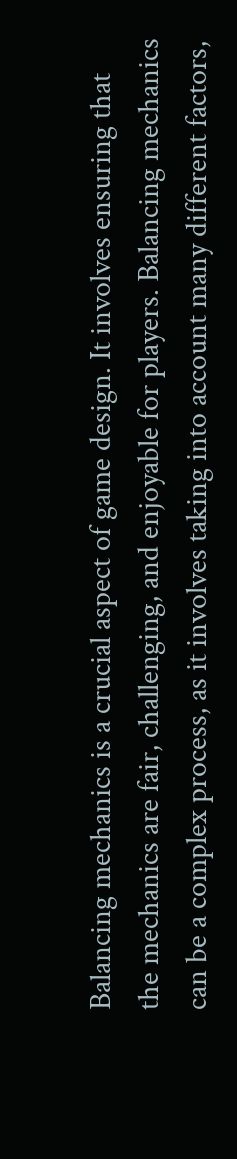Balancing mechanics is a crucial aspect of game design. It involves ensuring that the mechanics are fair, challenging, and enjoyable for players. Balancing mechanics can be a complex process, as it involves taking into account many different factors,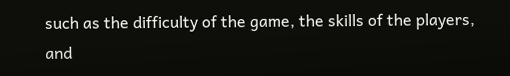such as the difficulty of the game, the skills of the players, and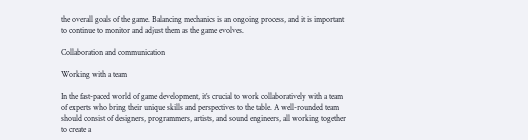the overall goals of the game. Balancing mechanics is an ongoing process, and it is important to continue to monitor and adjust them as the game evolves.

Collaboration and communication

Working with a team

In the fast-paced world of game development, it’s crucial to work collaboratively with a team of experts who bring their unique skills and perspectives to the table. A well-rounded team should consist of designers, programmers, artists, and sound engineers, all working together to create a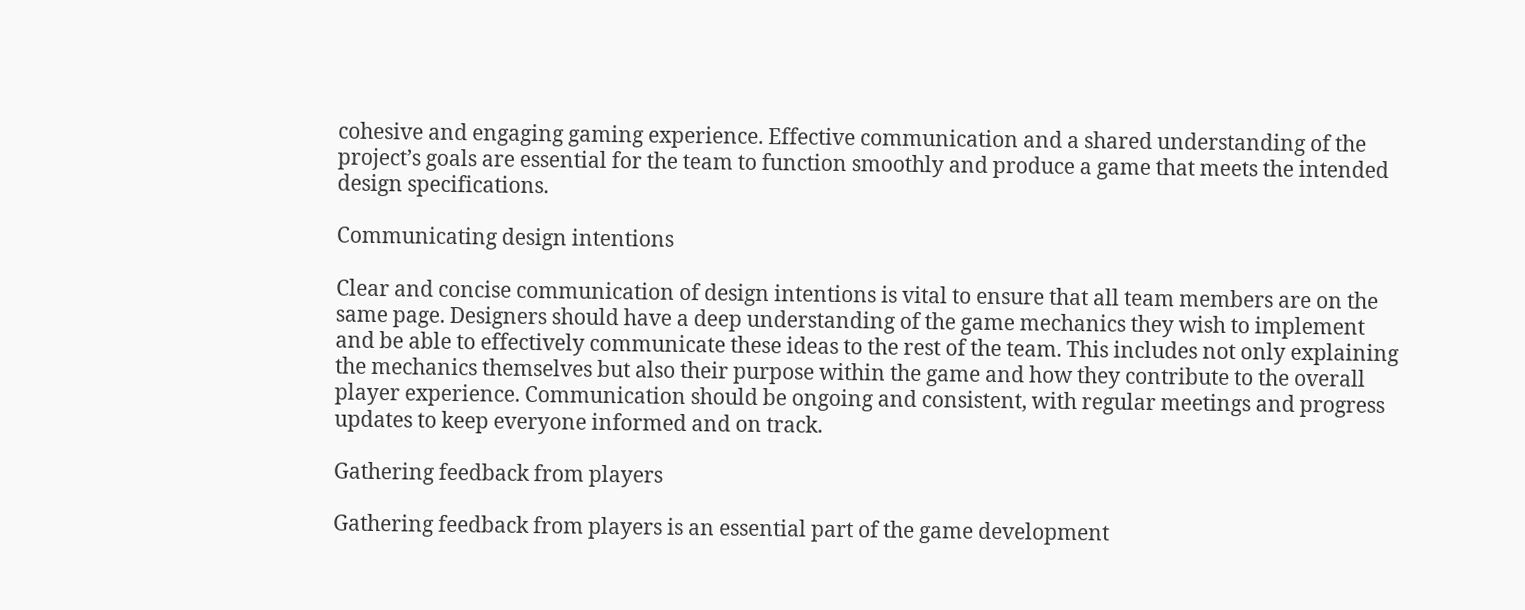cohesive and engaging gaming experience. Effective communication and a shared understanding of the project’s goals are essential for the team to function smoothly and produce a game that meets the intended design specifications.

Communicating design intentions

Clear and concise communication of design intentions is vital to ensure that all team members are on the same page. Designers should have a deep understanding of the game mechanics they wish to implement and be able to effectively communicate these ideas to the rest of the team. This includes not only explaining the mechanics themselves but also their purpose within the game and how they contribute to the overall player experience. Communication should be ongoing and consistent, with regular meetings and progress updates to keep everyone informed and on track.

Gathering feedback from players

Gathering feedback from players is an essential part of the game development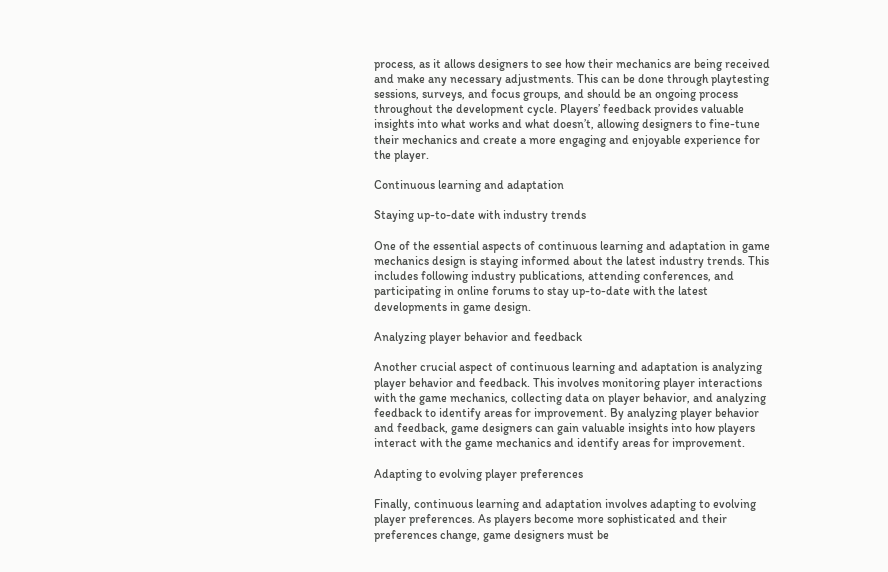process, as it allows designers to see how their mechanics are being received and make any necessary adjustments. This can be done through playtesting sessions, surveys, and focus groups, and should be an ongoing process throughout the development cycle. Players’ feedback provides valuable insights into what works and what doesn’t, allowing designers to fine-tune their mechanics and create a more engaging and enjoyable experience for the player.

Continuous learning and adaptation

Staying up-to-date with industry trends

One of the essential aspects of continuous learning and adaptation in game mechanics design is staying informed about the latest industry trends. This includes following industry publications, attending conferences, and participating in online forums to stay up-to-date with the latest developments in game design.

Analyzing player behavior and feedback

Another crucial aspect of continuous learning and adaptation is analyzing player behavior and feedback. This involves monitoring player interactions with the game mechanics, collecting data on player behavior, and analyzing feedback to identify areas for improvement. By analyzing player behavior and feedback, game designers can gain valuable insights into how players interact with the game mechanics and identify areas for improvement.

Adapting to evolving player preferences

Finally, continuous learning and adaptation involves adapting to evolving player preferences. As players become more sophisticated and their preferences change, game designers must be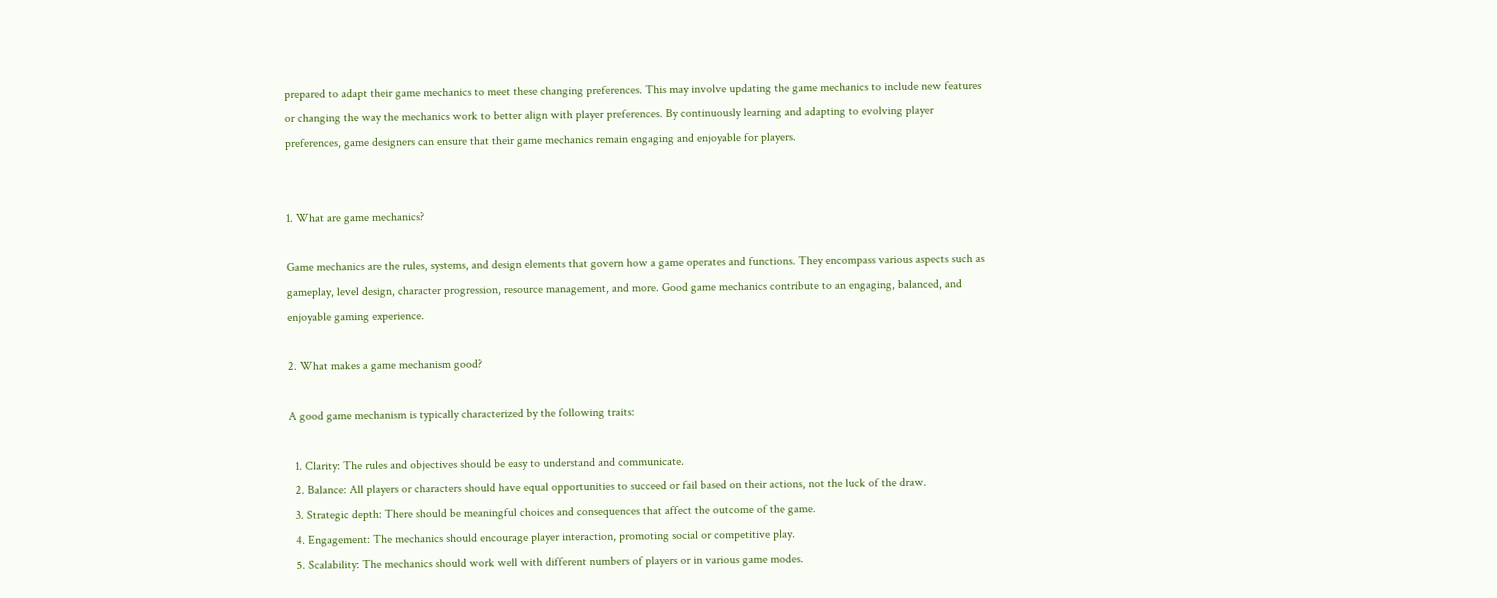prepared to adapt their game mechanics to meet these changing preferences. This may involve updating the game mechanics to include new features or changing the way the mechanics work to better align with player preferences. By continuously learning and adapting to evolving player preferences, game designers can ensure that their game mechanics remain engaging and enjoyable for players.


1. What are game mechanics?

Game mechanics are the rules, systems, and design elements that govern how a game operates and functions. They encompass various aspects such as gameplay, level design, character progression, resource management, and more. Good game mechanics contribute to an engaging, balanced, and enjoyable gaming experience.

2. What makes a game mechanism good?

A good game mechanism is typically characterized by the following traits:

  1. Clarity: The rules and objectives should be easy to understand and communicate.
  2. Balance: All players or characters should have equal opportunities to succeed or fail based on their actions, not the luck of the draw.
  3. Strategic depth: There should be meaningful choices and consequences that affect the outcome of the game.
  4. Engagement: The mechanics should encourage player interaction, promoting social or competitive play.
  5. Scalability: The mechanics should work well with different numbers of players or in various game modes.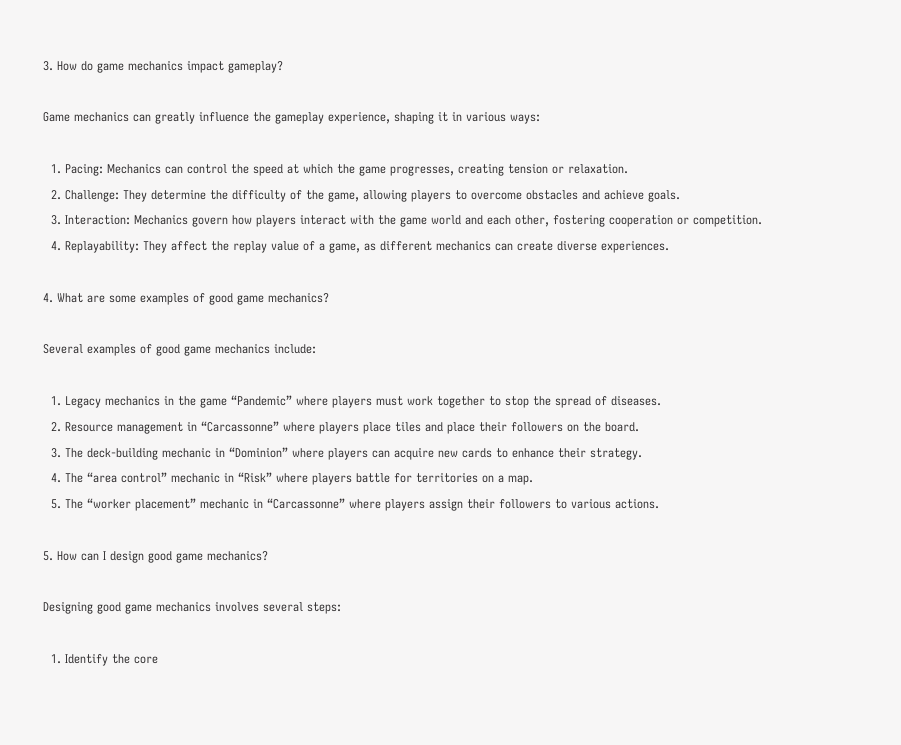3. How do game mechanics impact gameplay?

Game mechanics can greatly influence the gameplay experience, shaping it in various ways:

  1. Pacing: Mechanics can control the speed at which the game progresses, creating tension or relaxation.
  2. Challenge: They determine the difficulty of the game, allowing players to overcome obstacles and achieve goals.
  3. Interaction: Mechanics govern how players interact with the game world and each other, fostering cooperation or competition.
  4. Replayability: They affect the replay value of a game, as different mechanics can create diverse experiences.

4. What are some examples of good game mechanics?

Several examples of good game mechanics include:

  1. Legacy mechanics in the game “Pandemic” where players must work together to stop the spread of diseases.
  2. Resource management in “Carcassonne” where players place tiles and place their followers on the board.
  3. The deck-building mechanic in “Dominion” where players can acquire new cards to enhance their strategy.
  4. The “area control” mechanic in “Risk” where players battle for territories on a map.
  5. The “worker placement” mechanic in “Carcassonne” where players assign their followers to various actions.

5. How can I design good game mechanics?

Designing good game mechanics involves several steps:

  1. Identify the core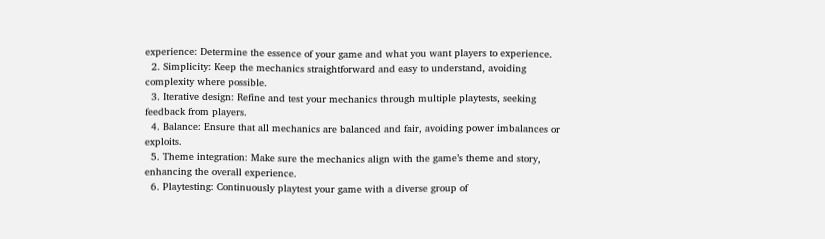experience: Determine the essence of your game and what you want players to experience.
  2. Simplicity: Keep the mechanics straightforward and easy to understand, avoiding complexity where possible.
  3. Iterative design: Refine and test your mechanics through multiple playtests, seeking feedback from players.
  4. Balance: Ensure that all mechanics are balanced and fair, avoiding power imbalances or exploits.
  5. Theme integration: Make sure the mechanics align with the game’s theme and story, enhancing the overall experience.
  6. Playtesting: Continuously playtest your game with a diverse group of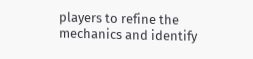players to refine the mechanics and identify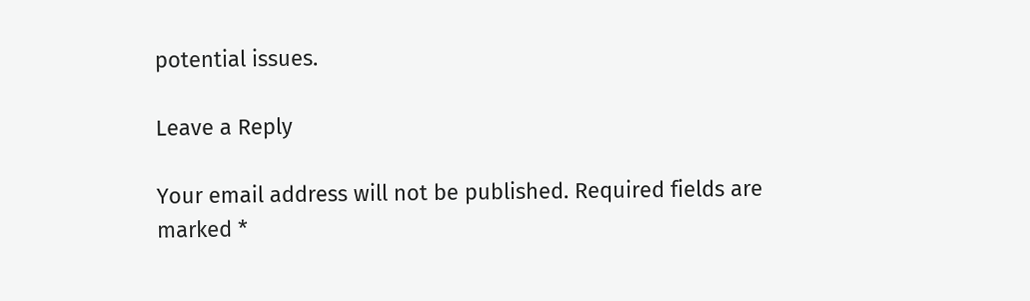potential issues.

Leave a Reply

Your email address will not be published. Required fields are marked *